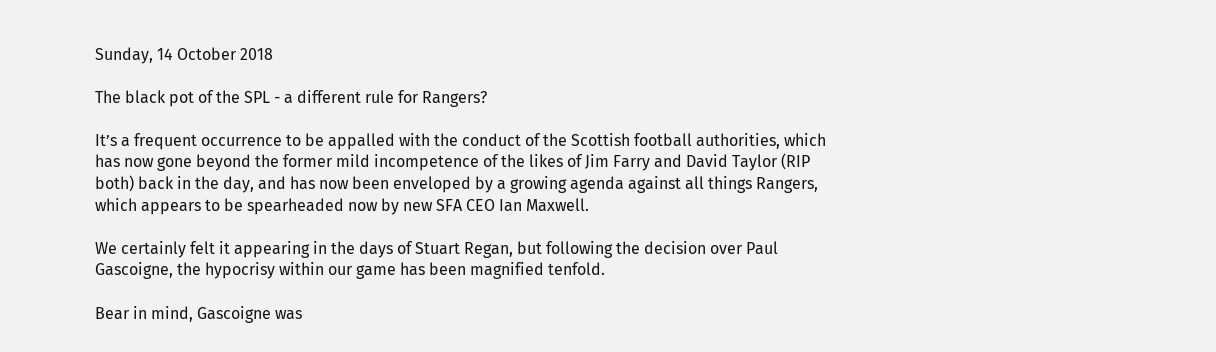Sunday, 14 October 2018

The black pot of the SPL - a different rule for Rangers?

It’s a frequent occurrence to be appalled with the conduct of the Scottish football authorities, which has now gone beyond the former mild incompetence of the likes of Jim Farry and David Taylor (RIP both) back in the day, and has now been enveloped by a growing agenda against all things Rangers, which appears to be spearheaded now by new SFA CEO Ian Maxwell.

We certainly felt it appearing in the days of Stuart Regan, but following the decision over Paul Gascoigne, the hypocrisy within our game has been magnified tenfold.

Bear in mind, Gascoigne was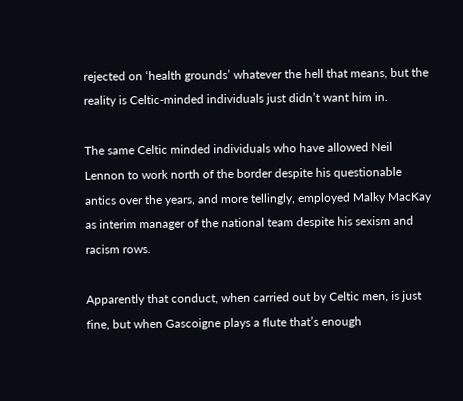rejected on ‘health grounds’ whatever the hell that means, but the reality is Celtic-minded individuals just didn’t want him in.

The same Celtic minded individuals who have allowed Neil Lennon to work north of the border despite his questionable antics over the years, and more tellingly, employed Malky MacKay as interim manager of the national team despite his sexism and racism rows.

Apparently that conduct, when carried out by Celtic men, is just fine, but when Gascoigne plays a flute that’s enough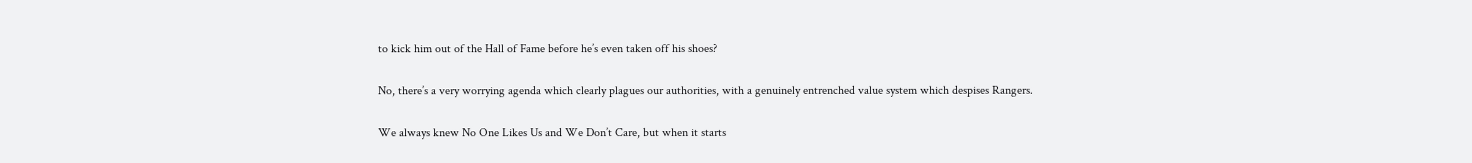to kick him out of the Hall of Fame before he’s even taken off his shoes?

No, there’s a very worrying agenda which clearly plagues our authorities, with a genuinely entrenched value system which despises Rangers.

We always knew No One Likes Us and We Don’t Care, but when it starts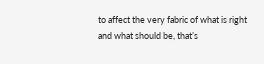to affect the very fabric of what is right and what should be, that’s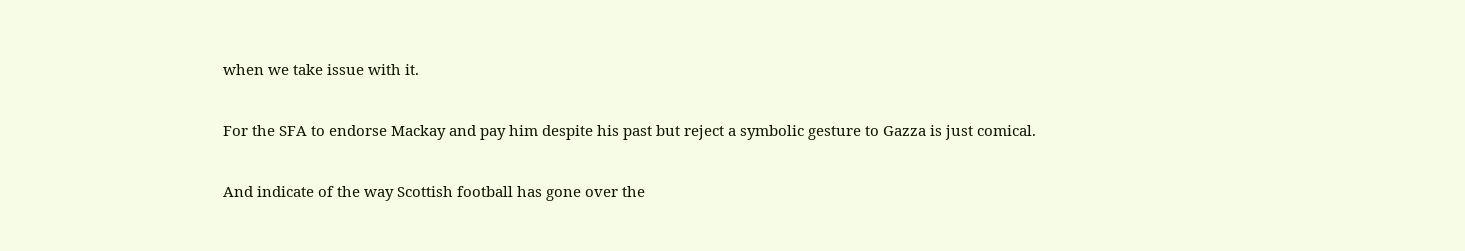when we take issue with it.

For the SFA to endorse Mackay and pay him despite his past but reject a symbolic gesture to Gazza is just comical.

And indicate of the way Scottish football has gone over the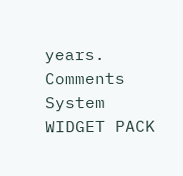years.
Comments System WIDGET PACK